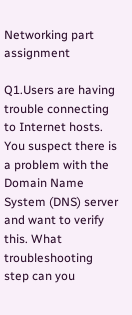Networking part assignment

Q1.Users are having trouble connecting to Internet hosts. You suspect there is a problem with the Domain Name System (DNS) server and want to verify this. What troubleshooting step can you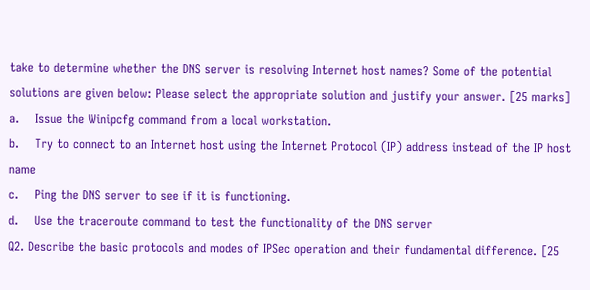take to determine whether the DNS server is resolving Internet host names? Some of the potential solutions are given below: Please select the appropriate solution and justify your answer. [25 marks]
a.    Issue the Winipcfg command from a local workstation.
b.    Try to connect to an Internet host using the Internet Protocol (IP) address instead of the IP host name
c.    Ping the DNS server to see if it is functioning.
d.    Use the traceroute command to test the functionality of the DNS server
Q2. Describe the basic protocols and modes of IPSec operation and their fundamental difference. [25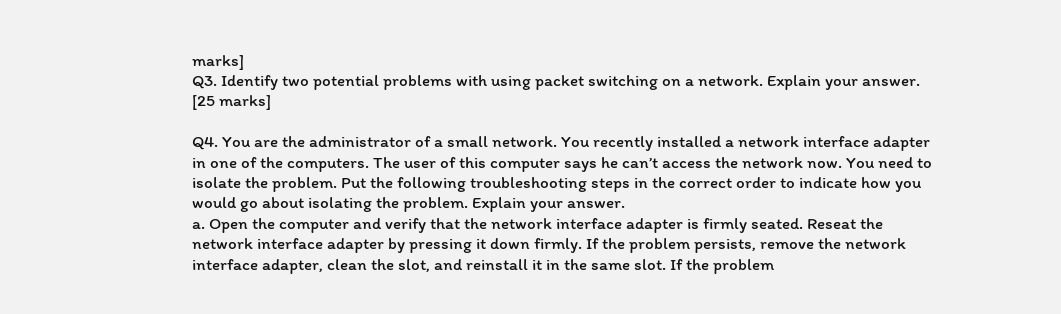marks]
Q3. Identify two potential problems with using packet switching on a network. Explain your answer. [25 marks]

Q4. You are the administrator of a small network. You recently installed a network interface adapter in one of the computers. The user of this computer says he can’t access the network now. You need to isolate the problem. Put the following troubleshooting steps in the correct order to indicate how you would go about isolating the problem. Explain your answer.
a. Open the computer and verify that the network interface adapter is firmly seated. Reseat the network interface adapter by pressing it down firmly. If the problem persists, remove the network interface adapter, clean the slot, and reinstall it in the same slot. If the problem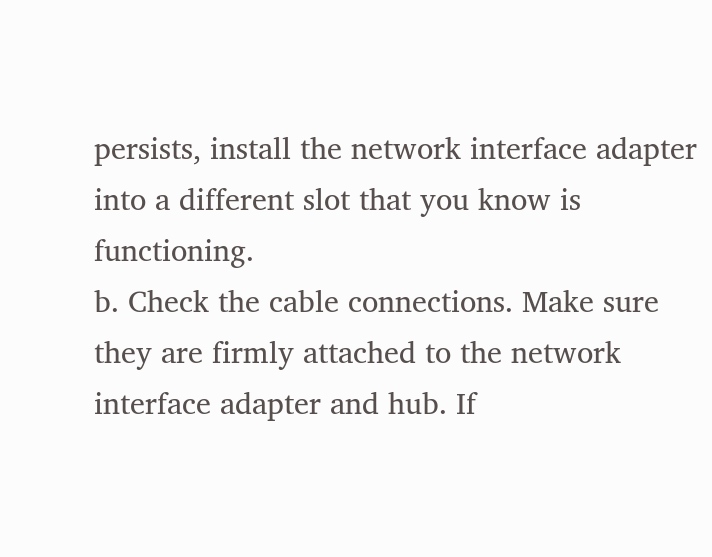persists, install the network interface adapter into a different slot that you know is functioning.
b. Check the cable connections. Make sure they are firmly attached to the network interface adapter and hub. If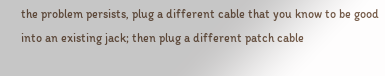the problem persists, plug a different cable that you know to be good into an existing jack; then plug a different patch cable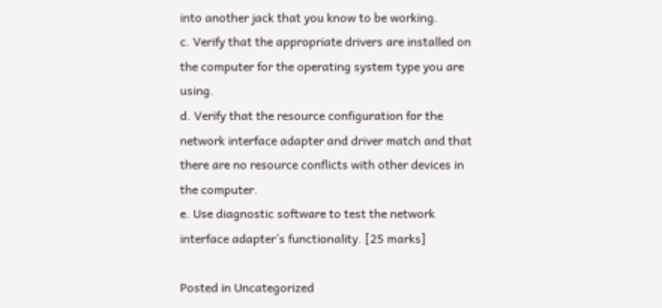into another jack that you know to be working.
c. Verify that the appropriate drivers are installed on the computer for the operating system type you are using.
d. Verify that the resource configuration for the network interface adapter and driver match and that there are no resource conflicts with other devices in the computer.
e. Use diagnostic software to test the network interface adapter’s functionality. [25 marks]

Posted in Uncategorized